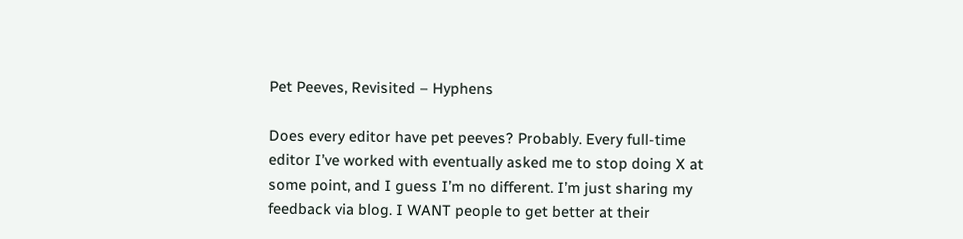Pet Peeves, Revisited – Hyphens

Does every editor have pet peeves? Probably. Every full-time editor I’ve worked with eventually asked me to stop doing X at some point, and I guess I’m no different. I’m just sharing my feedback via blog. I WANT people to get better at their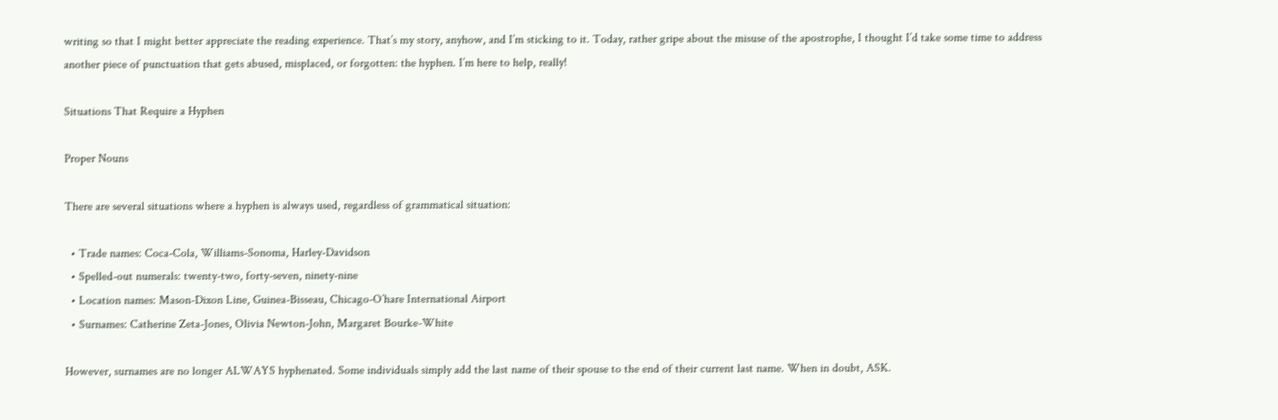writing so that I might better appreciate the reading experience. That’s my story, anyhow, and I’m sticking to it. Today, rather gripe about the misuse of the apostrophe, I thought I’d take some time to address another piece of punctuation that gets abused, misplaced, or forgotten: the hyphen. I’m here to help, really!

Situations That Require a Hyphen

Proper Nouns

There are several situations where a hyphen is always used, regardless of grammatical situation:

  • Trade names: Coca-Cola, Williams-Sonoma, Harley-Davidson
  • Spelled-out numerals: twenty-two, forty-seven, ninety-nine
  • Location names: Mason-Dixon Line, Guinea-Bisseau, Chicago-O’hare International Airport
  • Surnames: Catherine Zeta-Jones, Olivia Newton-John, Margaret Bourke-White

However, surnames are no longer ALWAYS hyphenated. Some individuals simply add the last name of their spouse to the end of their current last name. When in doubt, ASK.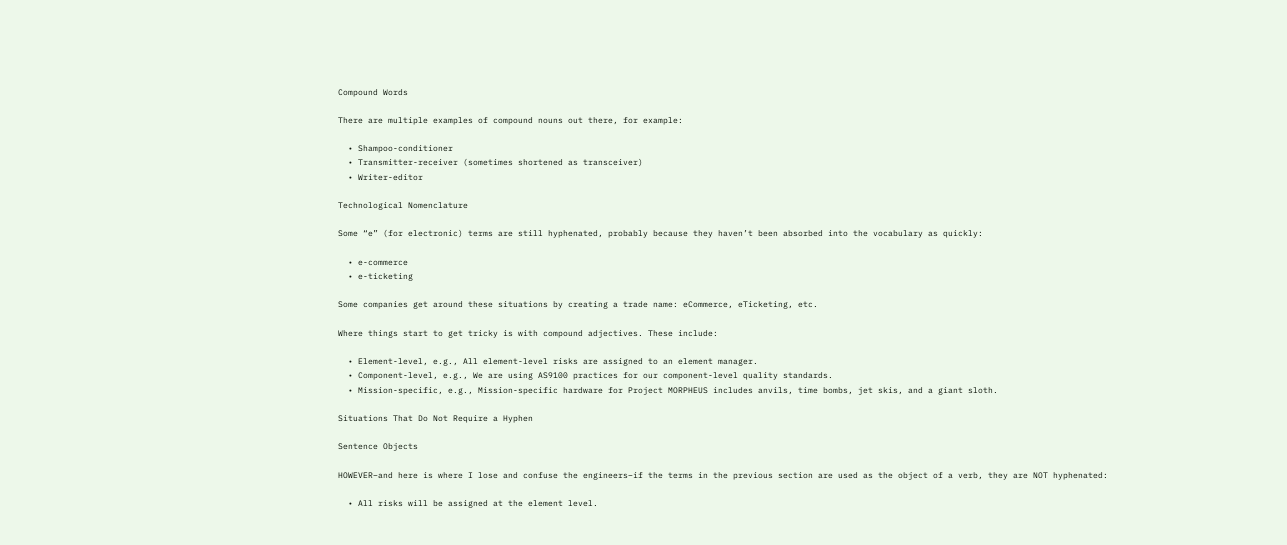Compound Words

There are multiple examples of compound nouns out there, for example:

  • Shampoo-conditioner
  • Transmitter-receiver (sometimes shortened as transceiver)
  • Writer-editor

Technological Nomenclature

Some “e” (for electronic) terms are still hyphenated, probably because they haven’t been absorbed into the vocabulary as quickly:

  • e-commerce
  • e-ticketing

Some companies get around these situations by creating a trade name: eCommerce, eTicketing, etc.

Where things start to get tricky is with compound adjectives. These include:

  • Element-level, e.g., All element-level risks are assigned to an element manager.
  • Component-level, e.g., We are using AS9100 practices for our component-level quality standards.
  • Mission-specific, e.g., Mission-specific hardware for Project MORPHEUS includes anvils, time bombs, jet skis, and a giant sloth.

Situations That Do Not Require a Hyphen

Sentence Objects

HOWEVER–and here is where I lose and confuse the engineers–if the terms in the previous section are used as the object of a verb, they are NOT hyphenated:

  • All risks will be assigned at the element level.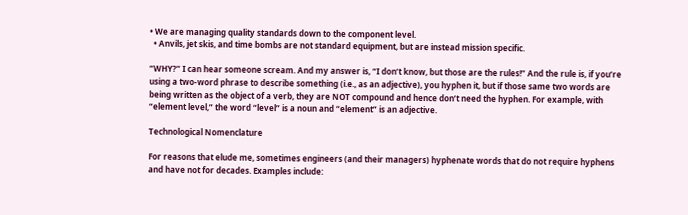• We are managing quality standards down to the component level.
  • Anvils, jet skis, and time bombs are not standard equipment, but are instead mission specific.

“WHY?” I can hear someone scream. And my answer is, “I don’t know, but those are the rules!” And the rule is, if you’re using a two-word phrase to describe something (i.e., as an adjective), you hyphen it, but if those same two words are being written as the object of a verb, they are NOT compound and hence don’t need the hyphen. For example, with “element level,” the word “level” is a noun and “element” is an adjective.

Technological Nomenclature

For reasons that elude me, sometimes engineers (and their managers) hyphenate words that do not require hyphens and have not for decades. Examples include: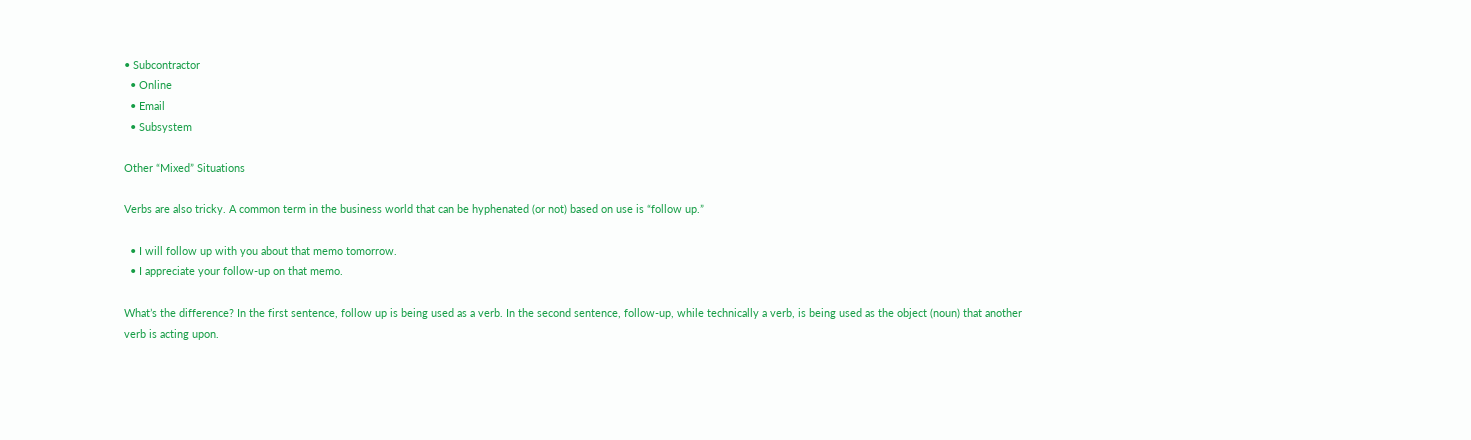• Subcontractor
  • Online
  • Email
  • Subsystem

Other “Mixed” Situations

Verbs are also tricky. A common term in the business world that can be hyphenated (or not) based on use is “follow up.”

  • I will follow up with you about that memo tomorrow.
  • I appreciate your follow-up on that memo.

What’s the difference? In the first sentence, follow up is being used as a verb. In the second sentence, follow-up, while technically a verb, is being used as the object (noun) that another verb is acting upon.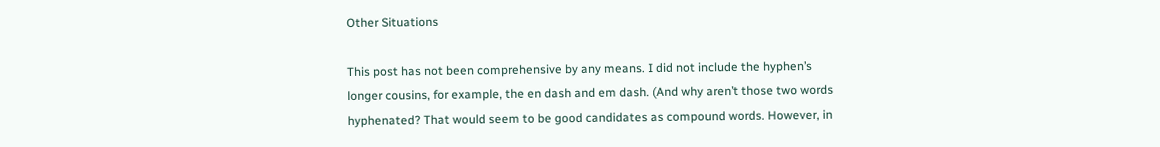Other Situations

This post has not been comprehensive by any means. I did not include the hyphen’s longer cousins, for example, the en dash and em dash. (And why aren’t those two words hyphenated? That would seem to be good candidates as compound words. However, in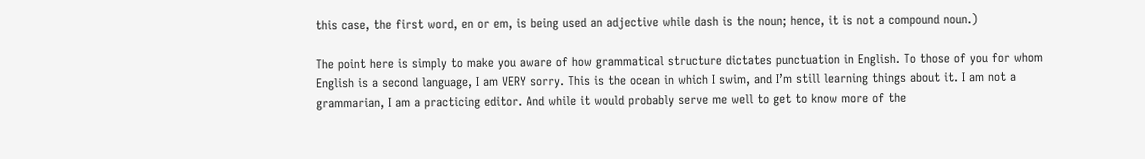this case, the first word, en or em, is being used an adjective while dash is the noun; hence, it is not a compound noun.)

The point here is simply to make you aware of how grammatical structure dictates punctuation in English. To those of you for whom English is a second language, I am VERY sorry. This is the ocean in which I swim, and I’m still learning things about it. I am not a grammarian, I am a practicing editor. And while it would probably serve me well to get to know more of the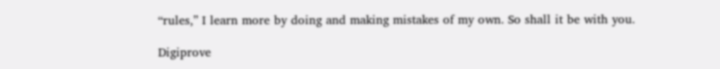“rules,” I learn more by doing and making mistakes of my own. So shall it be with you.

Digiprove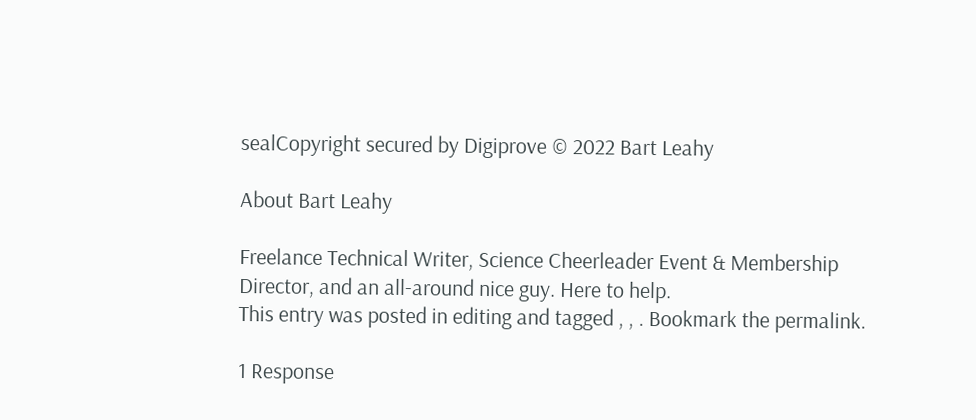sealCopyright secured by Digiprove © 2022 Bart Leahy

About Bart Leahy

Freelance Technical Writer, Science Cheerleader Event & Membership Director, and an all-around nice guy. Here to help.
This entry was posted in editing and tagged , , . Bookmark the permalink.

1 Response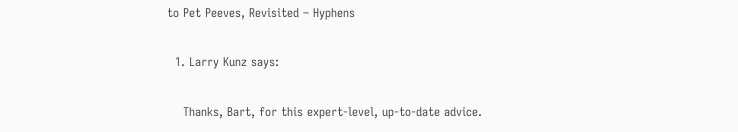to Pet Peeves, Revisited – Hyphens

  1. Larry Kunz says:

    Thanks, Bart, for this expert-level, up-to-date advice.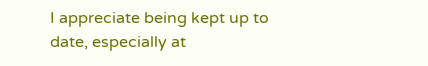I appreciate being kept up to date, especially at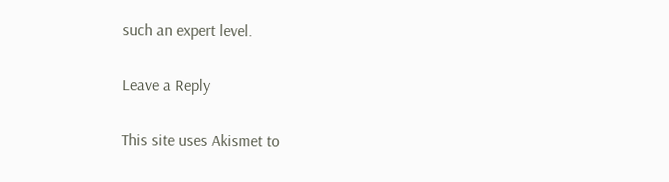such an expert level.

Leave a Reply

This site uses Akismet to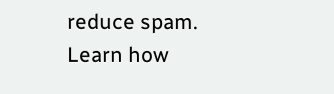reduce spam. Learn how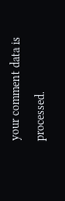your comment data is processed.